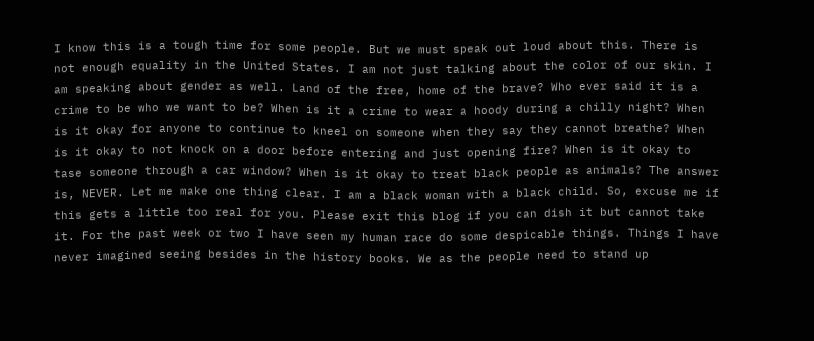I know this is a tough time for some people. But we must speak out loud about this. There is not enough equality in the United States. I am not just talking about the color of our skin. I am speaking about gender as well. Land of the free, home of the brave? Who ever said it is a crime to be who we want to be? When is it a crime to wear a hoody during a chilly night? When is it okay for anyone to continue to kneel on someone when they say they cannot breathe? When is it okay to not knock on a door before entering and just opening fire? When is it okay to tase someone through a car window? When is it okay to treat black people as animals? The answer is, NEVER. Let me make one thing clear. I am a black woman with a black child. So, excuse me if this gets a little too real for you. Please exit this blog if you can dish it but cannot take it. For the past week or two I have seen my human race do some despicable things. Things I have never imagined seeing besides in the history books. We as the people need to stand up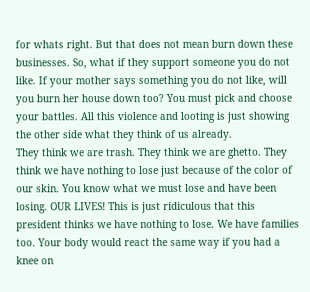for whats right. But that does not mean burn down these businesses. So, what if they support someone you do not like. If your mother says something you do not like, will you burn her house down too? You must pick and choose your battles. All this violence and looting is just showing the other side what they think of us already.
They think we are trash. They think we are ghetto. They think we have nothing to lose just because of the color of our skin. You know what we must lose and have been losing. OUR LIVES! This is just ridiculous that this president thinks we have nothing to lose. We have families too. Your body would react the same way if you had a knee on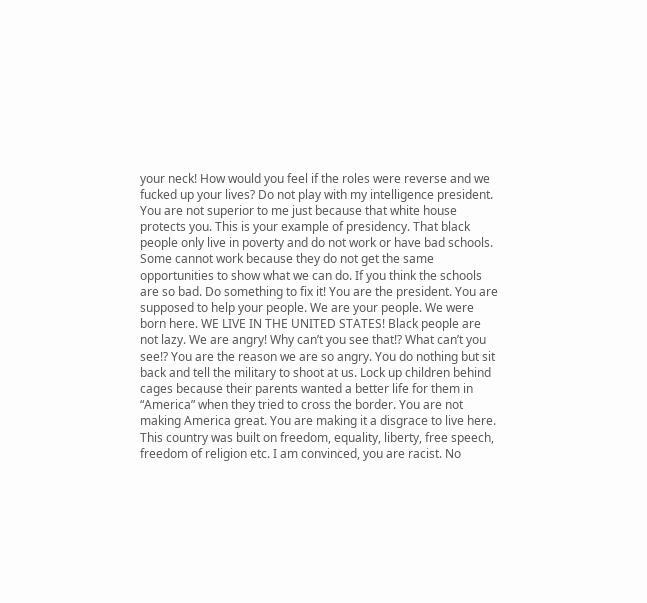your neck! How would you feel if the roles were reverse and we fucked up your lives? Do not play with my intelligence president. You are not superior to me just because that white house protects you. This is your example of presidency. That black people only live in poverty and do not work or have bad schools. Some cannot work because they do not get the same opportunities to show what we can do. If you think the schools are so bad. Do something to fix it! You are the president. You are supposed to help your people. We are your people. We were born here. WE LIVE IN THE UNITED STATES! Black people are not lazy. We are angry! Why can’t you see that!? What can’t you see!? You are the reason we are so angry. You do nothing but sit back and tell the military to shoot at us. Lock up children behind cages because their parents wanted a better life for them in “America” when they tried to cross the border. You are not making America great. You are making it a disgrace to live here. This country was built on freedom, equality, liberty, free speech, freedom of religion etc. I am convinced, you are racist. No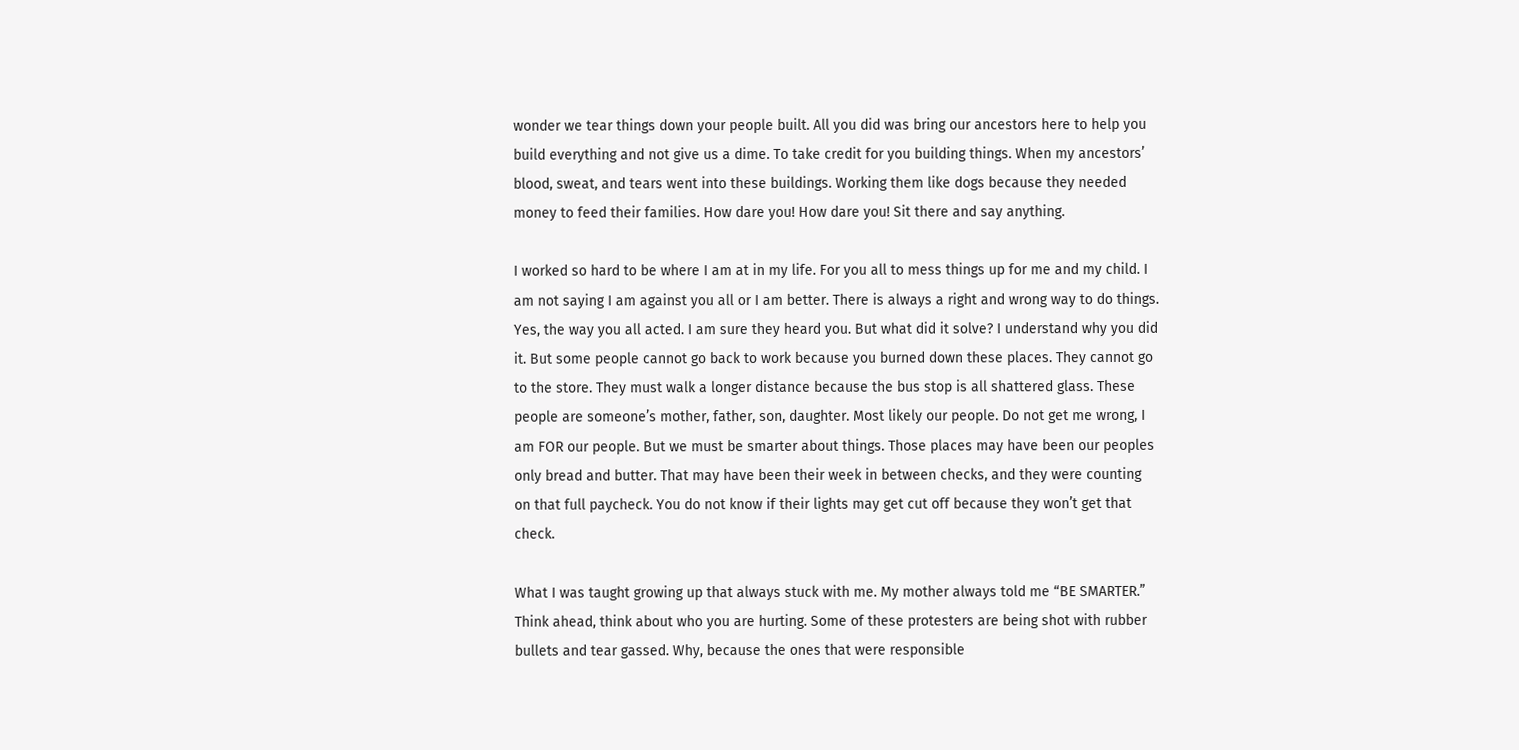wonder we tear things down your people built. All you did was bring our ancestors here to help you build everything and not give us a dime. To take credit for you building things. When my ancestors’ blood, sweat, and tears went into these buildings. Working them like dogs because they needed money to feed their families. How dare you! How dare you! Sit there and say anything.

I worked so hard to be where I am at in my life. For you all to mess things up for me and my child. I am not saying I am against you all or I am better. There is always a right and wrong way to do things. Yes, the way you all acted. I am sure they heard you. But what did it solve? I understand why you did it. But some people cannot go back to work because you burned down these places. They cannot go to the store. They must walk a longer distance because the bus stop is all shattered glass. These people are someone’s mother, father, son, daughter. Most likely our people. Do not get me wrong, I am FOR our people. But we must be smarter about things. Those places may have been our peoples only bread and butter. That may have been their week in between checks, and they were counting on that full paycheck. You do not know if their lights may get cut off because they won’t get that check.

What I was taught growing up that always stuck with me. My mother always told me “BE SMARTER.” Think ahead, think about who you are hurting. Some of these protesters are being shot with rubber bullets and tear gassed. Why, because the ones that were responsible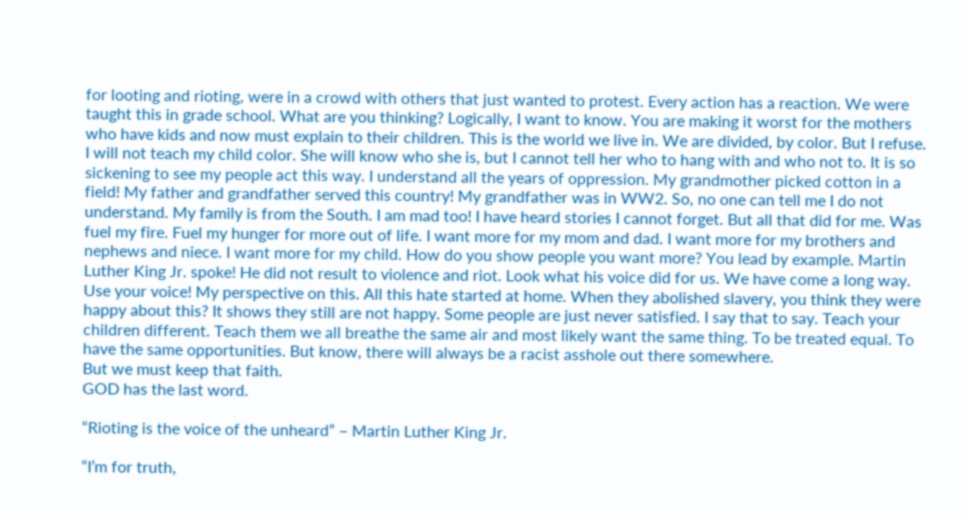for looting and rioting, were in a crowd with others that just wanted to protest. Every action has a reaction. We were taught this in grade school. What are you thinking? Logically, I want to know. You are making it worst for the mothers who have kids and now must explain to their children. This is the world we live in. We are divided, by color. But I refuse. I will not teach my child color. She will know who she is, but I cannot tell her who to hang with and who not to. It is so sickening to see my people act this way. I understand all the years of oppression. My grandmother picked cotton in a field! My father and grandfather served this country! My grandfather was in WW2. So, no one can tell me I do not understand. My family is from the South. I am mad too! I have heard stories I cannot forget. But all that did for me. Was fuel my fire. Fuel my hunger for more out of life. I want more for my mom and dad. I want more for my brothers and nephews and niece. I want more for my child. How do you show people you want more? You lead by example. Martin Luther King Jr. spoke! He did not result to violence and riot. Look what his voice did for us. We have come a long way. Use your voice! My perspective on this. All this hate started at home. When they abolished slavery, you think they were happy about this? It shows they still are not happy. Some people are just never satisfied. I say that to say. Teach your children different. Teach them we all breathe the same air and most likely want the same thing. To be treated equal. To have the same opportunities. But know, there will always be a racist asshole out there somewhere.
But we must keep that faith.
GOD has the last word.

“Rioting is the voice of the unheard” – Martin Luther King Jr.

“I’m for truth,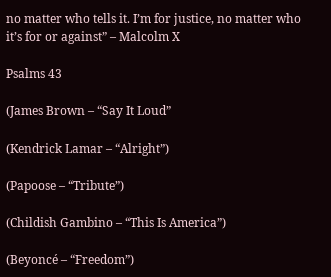no matter who tells it. I’m for justice, no matter who it’s for or against” – Malcolm X

Psalms 43

(James Brown – “Say It Loud”

(Kendrick Lamar – “Alright”)

(Papoose – “Tribute”)

(Childish Gambino – “This Is America”)

(Beyoncé – “Freedom”)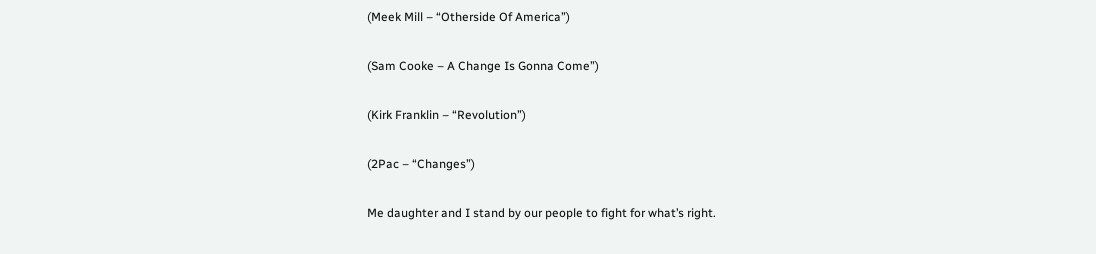(Meek Mill – “Otherside Of America”)

(Sam Cooke – A Change Is Gonna Come”)

(Kirk Franklin – “Revolution”)

(2Pac – “Changes”)

Me daughter and I stand by our people to fight for what’s right.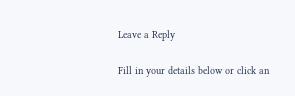Leave a Reply

Fill in your details below or click an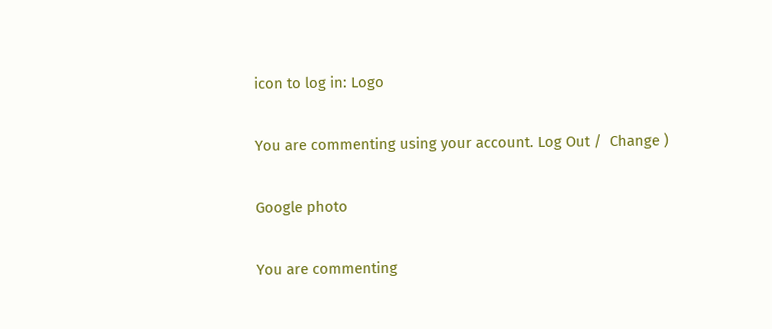icon to log in: Logo

You are commenting using your account. Log Out /  Change )

Google photo

You are commenting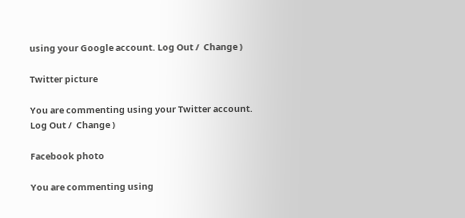using your Google account. Log Out /  Change )

Twitter picture

You are commenting using your Twitter account. Log Out /  Change )

Facebook photo

You are commenting using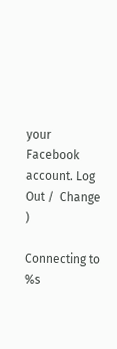your Facebook account. Log Out /  Change )

Connecting to %s